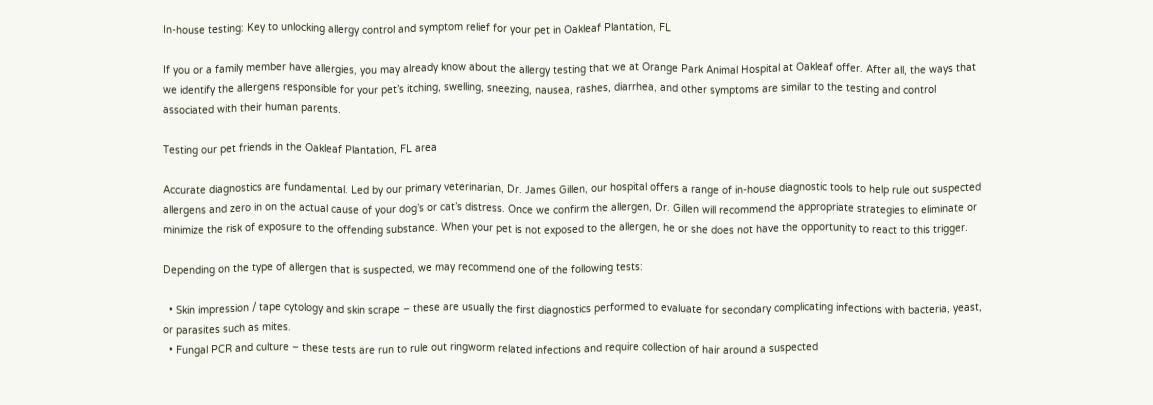In-house testing: Key to unlocking allergy control and symptom relief for your pet in Oakleaf Plantation, FL

If you or a family member have allergies, you may already know about the allergy testing that we at Orange Park Animal Hospital at Oakleaf offer. After all, the ways that we identify the allergens responsible for your pet’s itching, swelling, sneezing, nausea, rashes, diarrhea, and other symptoms are similar to the testing and control associated with their human parents.

Testing our pet friends in the Oakleaf Plantation, FL area

Accurate diagnostics are fundamental. Led by our primary veterinarian, Dr. James Gillen, our hospital offers a range of in-house diagnostic tools to help rule out suspected allergens and zero in on the actual cause of your dog’s or cat’s distress. Once we confirm the allergen, Dr. Gillen will recommend the appropriate strategies to eliminate or minimize the risk of exposure to the offending substance. When your pet is not exposed to the allergen, he or she does not have the opportunity to react to this trigger.

Depending on the type of allergen that is suspected, we may recommend one of the following tests:

  • Skin impression / tape cytology and skin scrape – these are usually the first diagnostics performed to evaluate for secondary complicating infections with bacteria, yeast, or parasites such as mites.
  • Fungal PCR and culture – these tests are run to rule out ringworm related infections and require collection of hair around a suspected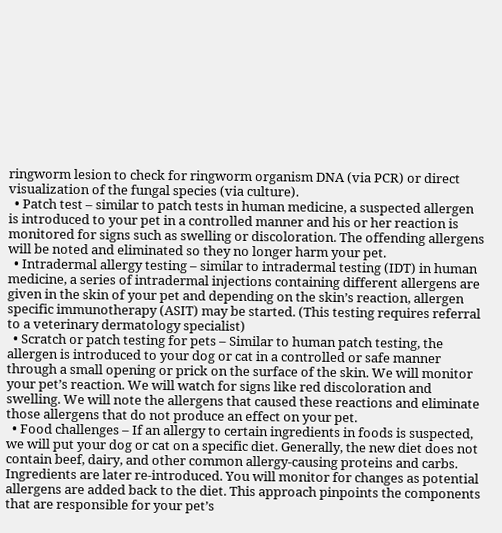ringworm lesion to check for ringworm organism DNA (via PCR) or direct visualization of the fungal species (via culture).
  • Patch test – similar to patch tests in human medicine, a suspected allergen is introduced to your pet in a controlled manner and his or her reaction is monitored for signs such as swelling or discoloration. The offending allergens will be noted and eliminated so they no longer harm your pet.
  • Intradermal allergy testing – similar to intradermal testing (IDT) in human medicine, a series of intradermal injections containing different allergens are given in the skin of your pet and depending on the skin’s reaction, allergen specific immunotherapy (ASIT) may be started. (This testing requires referral to a veterinary dermatology specialist)
  • Scratch or patch testing for pets – Similar to human patch testing, the allergen is introduced to your dog or cat in a controlled or safe manner through a small opening or prick on the surface of the skin. We will monitor your pet’s reaction. We will watch for signs like red discoloration and swelling. We will note the allergens that caused these reactions and eliminate those allergens that do not produce an effect on your pet.
  • Food challenges – If an allergy to certain ingredients in foods is suspected, we will put your dog or cat on a specific diet. Generally, the new diet does not contain beef, dairy, and other common allergy-causing proteins and carbs. Ingredients are later re-introduced. You will monitor for changes as potential allergens are added back to the diet. This approach pinpoints the components that are responsible for your pet’s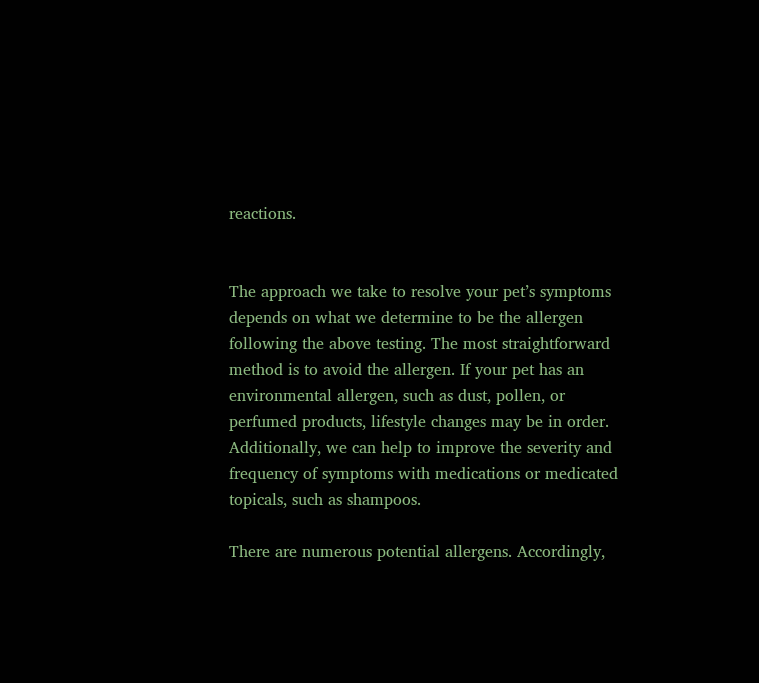reactions.


The approach we take to resolve your pet’s symptoms depends on what we determine to be the allergen following the above testing. The most straightforward method is to avoid the allergen. If your pet has an environmental allergen, such as dust, pollen, or perfumed products, lifestyle changes may be in order. Additionally, we can help to improve the severity and frequency of symptoms with medications or medicated topicals, such as shampoos.

There are numerous potential allergens. Accordingly,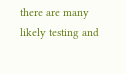there are many likely testing and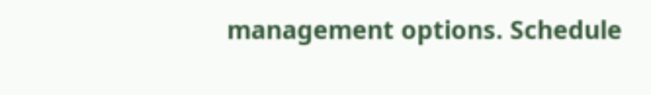management options. Schedule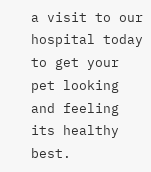a visit to our hospital today to get your pet looking and feeling its healthy best.